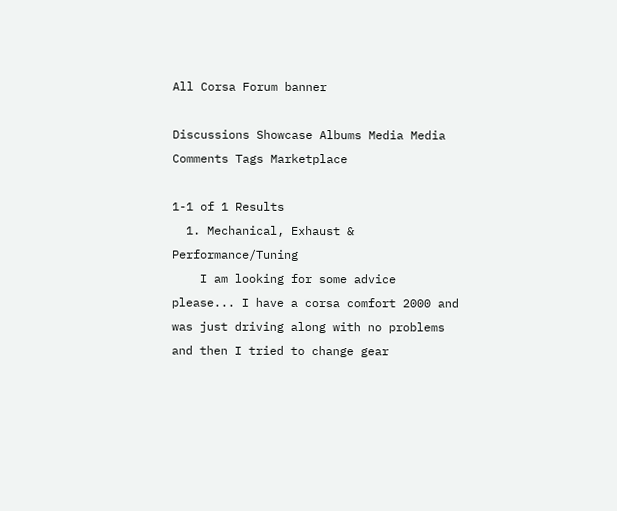All Corsa Forum banner

Discussions Showcase Albums Media Media Comments Tags Marketplace

1-1 of 1 Results
  1. Mechanical, Exhaust & Performance/Tuning
    I am looking for some advice please... I have a corsa comfort 2000 and was just driving along with no problems and then I tried to change gear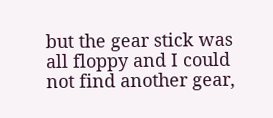but the gear stick was all floppy and I could not find another gear,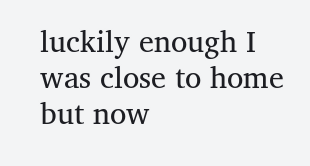luckily enough I was close to home but now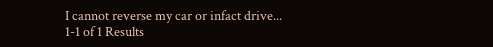I cannot reverse my car or infact drive...
1-1 of 1 Results